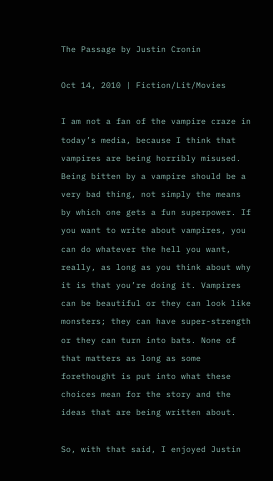The Passage by Justin Cronin

Oct 14, 2010 | Fiction/Lit/Movies

I am not a fan of the vampire craze in today’s media, because I think that vampires are being horribly misused. Being bitten by a vampire should be a very bad thing, not simply the means by which one gets a fun superpower. If you want to write about vampires, you can do whatever the hell you want, really, as long as you think about why it is that you’re doing it. Vampires can be beautiful or they can look like monsters; they can have super-strength or they can turn into bats. None of that matters as long as some forethought is put into what these choices mean for the story and the ideas that are being written about.

So, with that said, I enjoyed Justin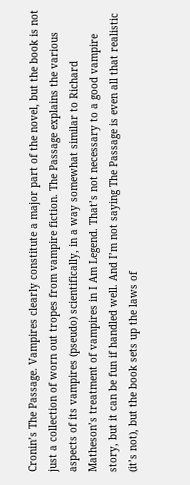Cronin’s The Passage. Vampires clearly constitute a major part of the novel, but the book is not just a collection of worn out tropes from vampire fiction. The Passage explains the various aspects of its vampires (pseudo) scientifically, in a way somewhat similar to Richard Matheson’s treatment of vampires in I Am Legend. That’s not necessary to a good vampire story, but it can be fun if handled well. And I’m not saying The Passage is even all that realistic (it’s not), but the book sets up the laws of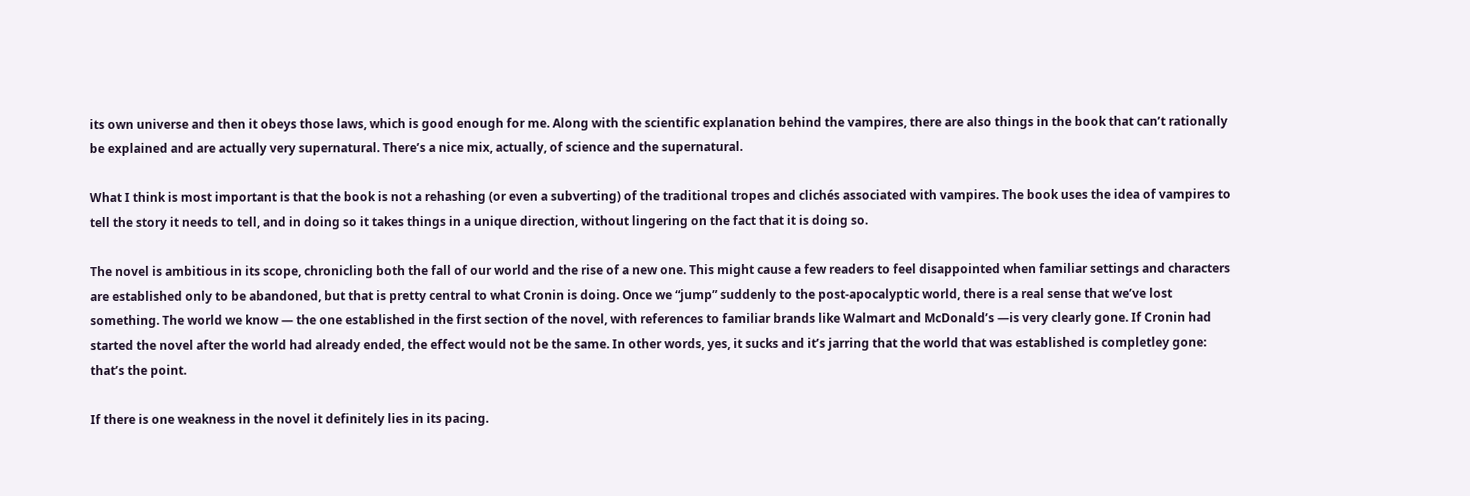its own universe and then it obeys those laws, which is good enough for me. Along with the scientific explanation behind the vampires, there are also things in the book that can’t rationally be explained and are actually very supernatural. There’s a nice mix, actually, of science and the supernatural.

What I think is most important is that the book is not a rehashing (or even a subverting) of the traditional tropes and clichés associated with vampires. The book uses the idea of vampires to tell the story it needs to tell, and in doing so it takes things in a unique direction, without lingering on the fact that it is doing so.

The novel is ambitious in its scope, chronicling both the fall of our world and the rise of a new one. This might cause a few readers to feel disappointed when familiar settings and characters are established only to be abandoned, but that is pretty central to what Cronin is doing. Once we “jump” suddenly to the post-apocalyptic world, there is a real sense that we’ve lost something. The world we know — the one established in the first section of the novel, with references to familiar brands like Walmart and McDonald’s —is very clearly gone. If Cronin had started the novel after the world had already ended, the effect would not be the same. In other words, yes, it sucks and it’s jarring that the world that was established is completley gone: that’s the point.

If there is one weakness in the novel it definitely lies in its pacing.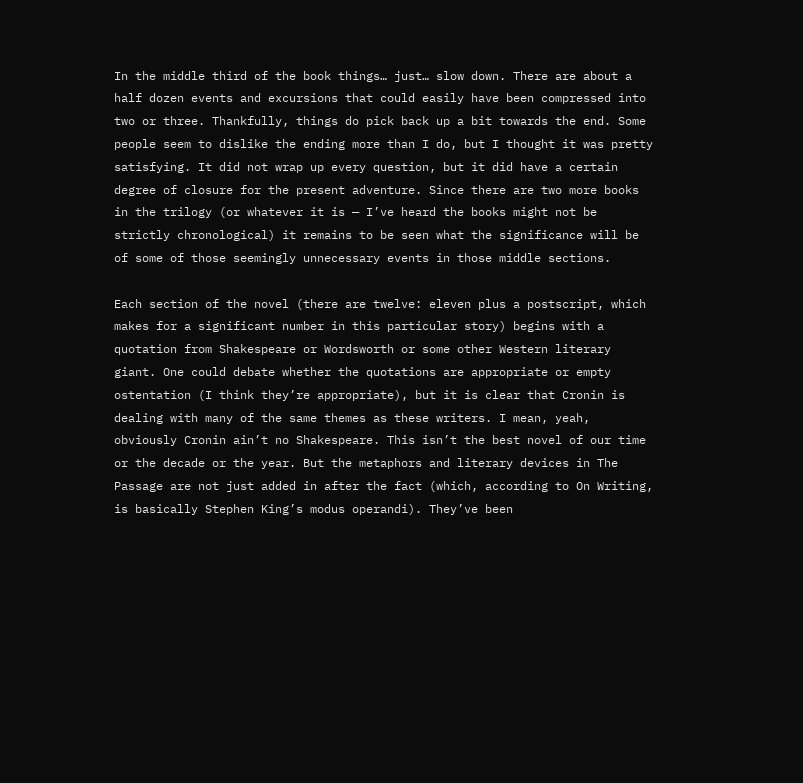In the middle third of the book things… just… slow down. There are about a half dozen events and excursions that could easily have been compressed into two or three. Thankfully, things do pick back up a bit towards the end. Some people seem to dislike the ending more than I do, but I thought it was pretty satisfying. It did not wrap up every question, but it did have a certain degree of closure for the present adventure. Since there are two more books in the trilogy (or whatever it is — I’ve heard the books might not be strictly chronological) it remains to be seen what the significance will be of some of those seemingly unnecessary events in those middle sections.

Each section of the novel (there are twelve: eleven plus a postscript, which makes for a significant number in this particular story) begins with a quotation from Shakespeare or Wordsworth or some other Western literary giant. One could debate whether the quotations are appropriate or empty ostentation (I think they’re appropriate), but it is clear that Cronin is dealing with many of the same themes as these writers. I mean, yeah, obviously Cronin ain’t no Shakespeare. This isn’t the best novel of our time or the decade or the year. But the metaphors and literary devices in The Passage are not just added in after the fact (which, according to On Writing, is basically Stephen King’s modus operandi). They’ve been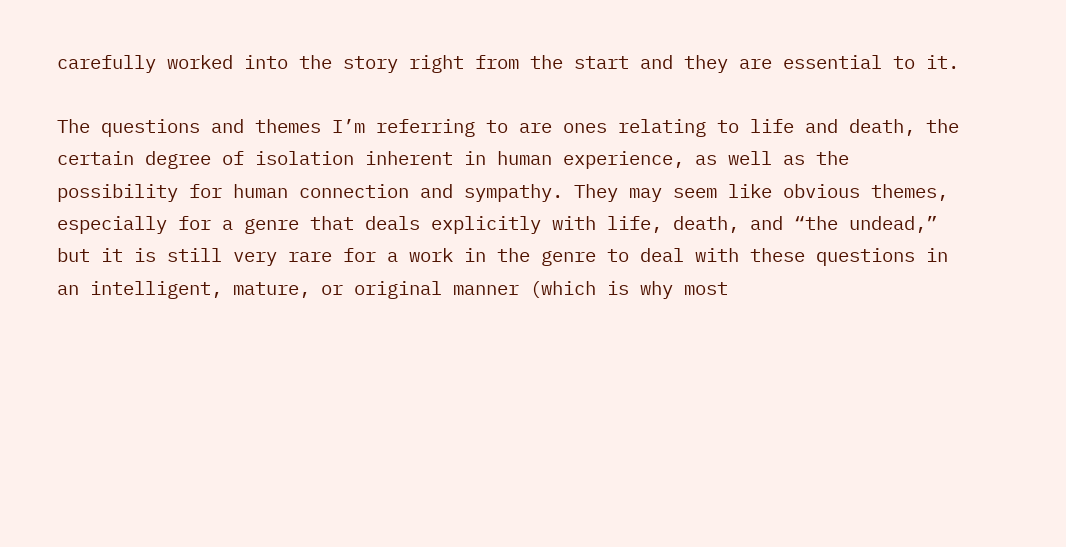carefully worked into the story right from the start and they are essential to it.

The questions and themes I’m referring to are ones relating to life and death, the certain degree of isolation inherent in human experience, as well as the possibility for human connection and sympathy. They may seem like obvious themes, especially for a genre that deals explicitly with life, death, and “the undead,” but it is still very rare for a work in the genre to deal with these questions in an intelligent, mature, or original manner (which is why most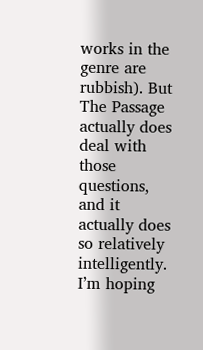works in the genre are rubbish). But The Passage actually does deal with those questions, and it actually does so relatively intelligently. I’m hoping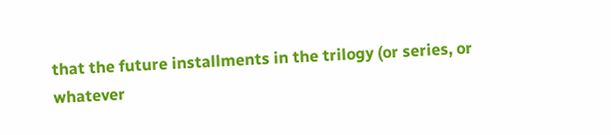that the future installments in the trilogy (or series, or whatever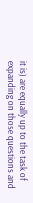it is) are equally up to the task of expanding on those questions and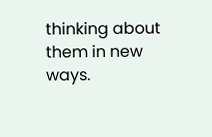thinking about them in new ways.